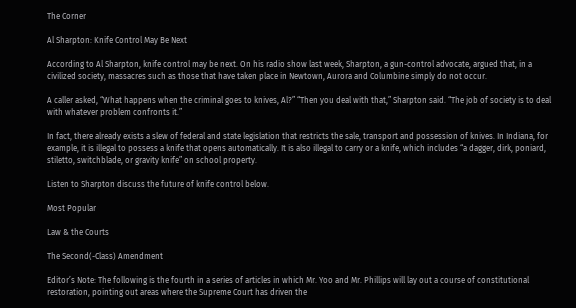The Corner

Al Sharpton: Knife Control May Be Next

According to Al Sharpton, knife control may be next. On his radio show last week, Sharpton, a gun-control advocate, argued that, in a civilized society, massacres such as those that have taken place in Newtown, Aurora and Columbine simply do not occur.

A caller asked, “What happens when the criminal goes to knives, Al?” “Then you deal with that,” Sharpton said. “The job of society is to deal with whatever problem confronts it.”

In fact, there already exists a slew of federal and state legislation that restricts the sale, transport and possession of knives. In Indiana, for example, it is illegal to possess a knife that opens automatically. It is also illegal to carry or a knife, which includes “a dagger, dirk, poniard, stiletto, switchblade, or gravity knife” on school property.

Listen to Sharpton discuss the future of knife control below.

Most Popular

Law & the Courts

The Second(-Class) Amendment

Editor’s Note: The following is the fourth in a series of articles in which Mr. Yoo and Mr. Phillips will lay out a course of constitutional restoration, pointing out areas where the Supreme Court has driven the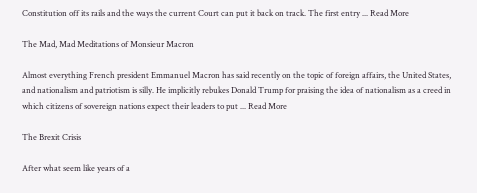Constitution off its rails and the ways the current Court can put it back on track. The first entry ... Read More

The Mad, Mad Meditations of Monsieur Macron

Almost everything French president Emmanuel Macron has said recently on the topic of foreign affairs, the United States, and nationalism and patriotism is silly. He implicitly rebukes Donald Trump for praising the idea of nationalism as a creed in which citizens of sovereign nations expect their leaders to put ... Read More

The Brexit Crisis

After what seem like years of a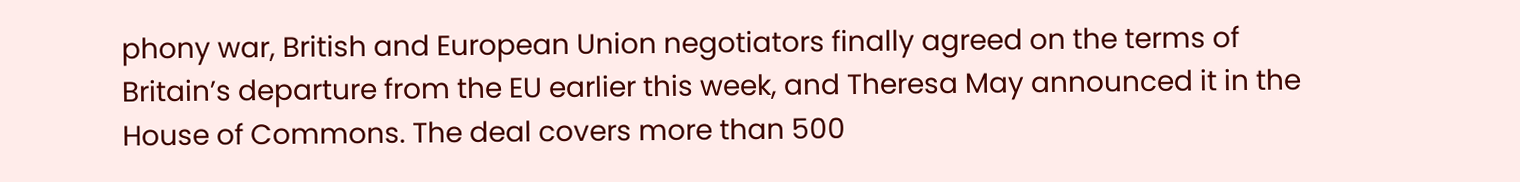phony war, British and European Union negotiators finally agreed on the terms of Britain’s departure from the EU earlier this week, and Theresa May announced it in the House of Commons. The deal covers more than 500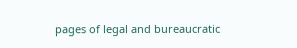pages of legal and bureaucratic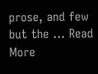prose, and few but the ... Read More